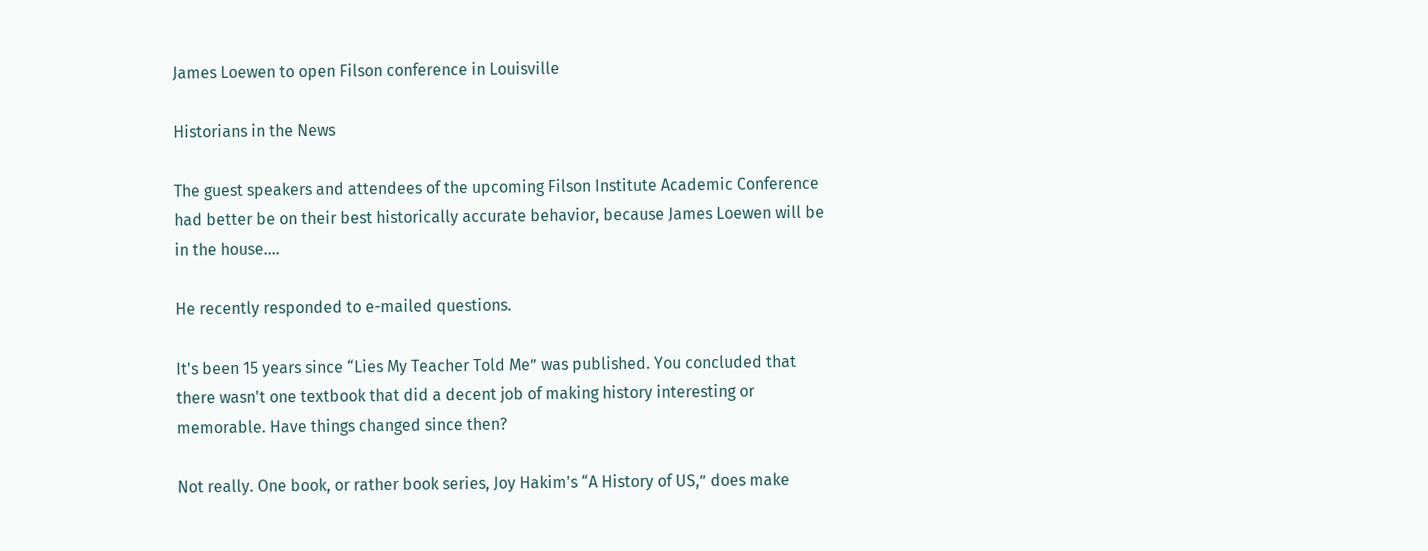James Loewen to open Filson conference in Louisville

Historians in the News

The guest speakers and attendees of the upcoming Filson Institute Academic Conference had better be on their best historically accurate behavior, because James Loewen will be in the house....

He recently responded to e-mailed questions.

It's been 15 years since “Lies My Teacher Told Me” was published. You concluded that there wasn't one textbook that did a decent job of making history interesting or memorable. Have things changed since then?

Not really. One book, or rather book series, Joy Hakim's “A History of US,” does make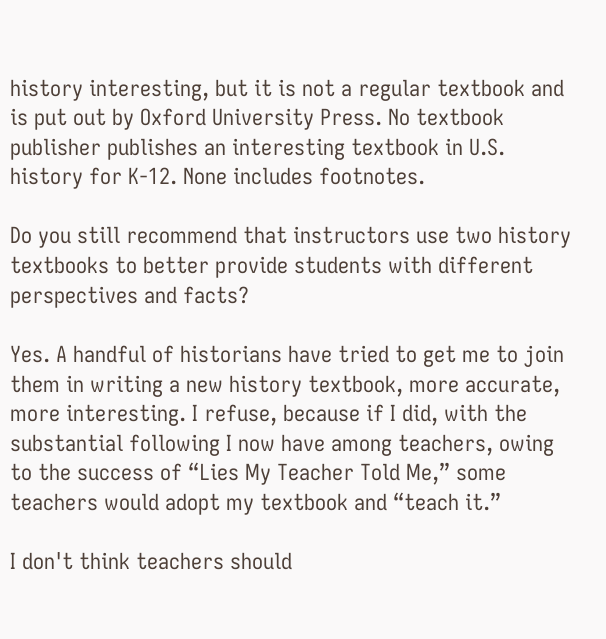history interesting, but it is not a regular textbook and is put out by Oxford University Press. No textbook publisher publishes an interesting textbook in U.S. history for K-12. None includes footnotes.

Do you still recommend that instructors use two history textbooks to better provide students with different perspectives and facts?

Yes. A handful of historians have tried to get me to join them in writing a new history textbook, more accurate, more interesting. I refuse, because if I did, with the substantial following I now have among teachers, owing to the success of “Lies My Teacher Told Me,” some teachers would adopt my textbook and “teach it.”

I don't think teachers should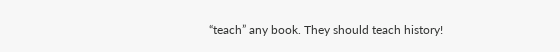“teach” any book. They should teach history!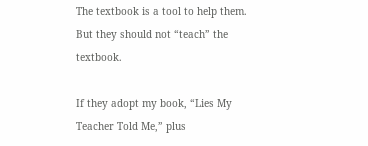The textbook is a tool to help them. But they should not “teach” the textbook.

If they adopt my book, “Lies My Teacher Told Me,” plus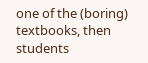one of the (boring) textbooks, then students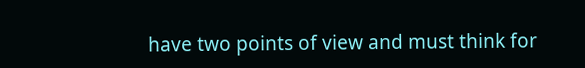have two points of view and must think for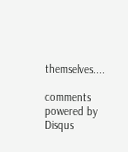themselves....

comments powered by Disqus